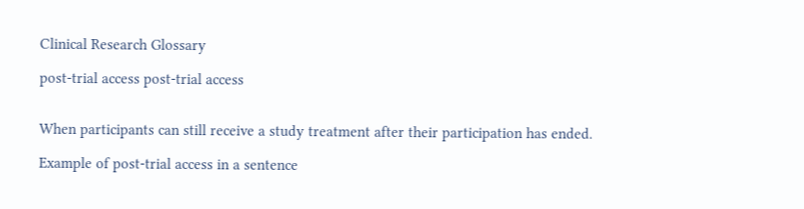Clinical Research Glossary

post-trial access post-trial access


When participants can still receive a study treatment after their participation has ended.

Example of post-trial access in a sentence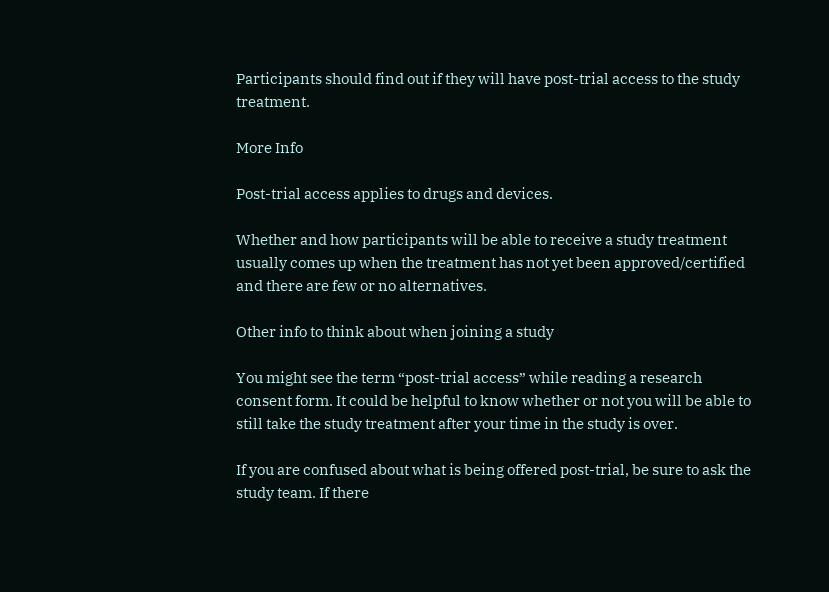Participants should find out if they will have post-trial access to the study treatment.

More Info

Post-trial access applies to drugs and devices.

Whether and how participants will be able to receive a study treatment usually comes up when the treatment has not yet been approved/certified and there are few or no alternatives.

Other info to think about when joining a study

You might see the term “post-trial access” while reading a research consent form. It could be helpful to know whether or not you will be able to still take the study treatment after your time in the study is over.

If you are confused about what is being offered post-trial, be sure to ask the study team. If there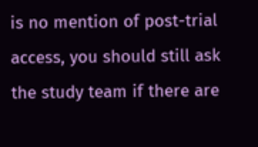is no mention of post-trial access, you should still ask the study team if there are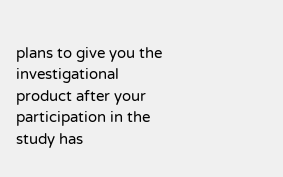plans to give you the investigational product after your participation in the study has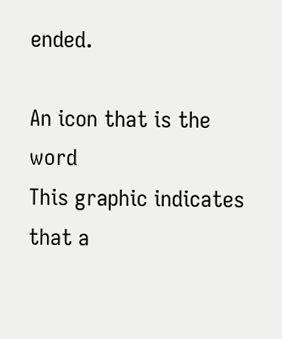ended.

An icon that is the word
This graphic indicates that a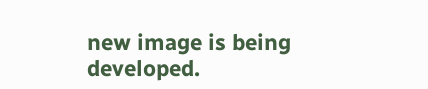new image is being developed.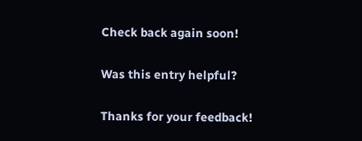Check back again soon!

Was this entry helpful?

Thanks for your feedback!